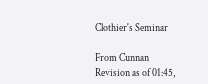Clothier's Seminar

From Cunnan
Revision as of 01:45,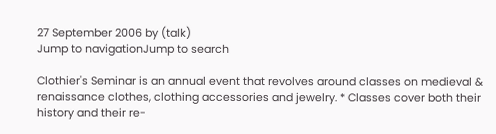27 September 2006 by (talk)
Jump to navigationJump to search

Clothier's Seminar is an annual event that revolves around classes on medieval & renaissance clothes, clothing accessories and jewelry. * Classes cover both their history and their re-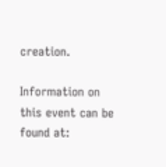creation.

Information on this event can be found at: